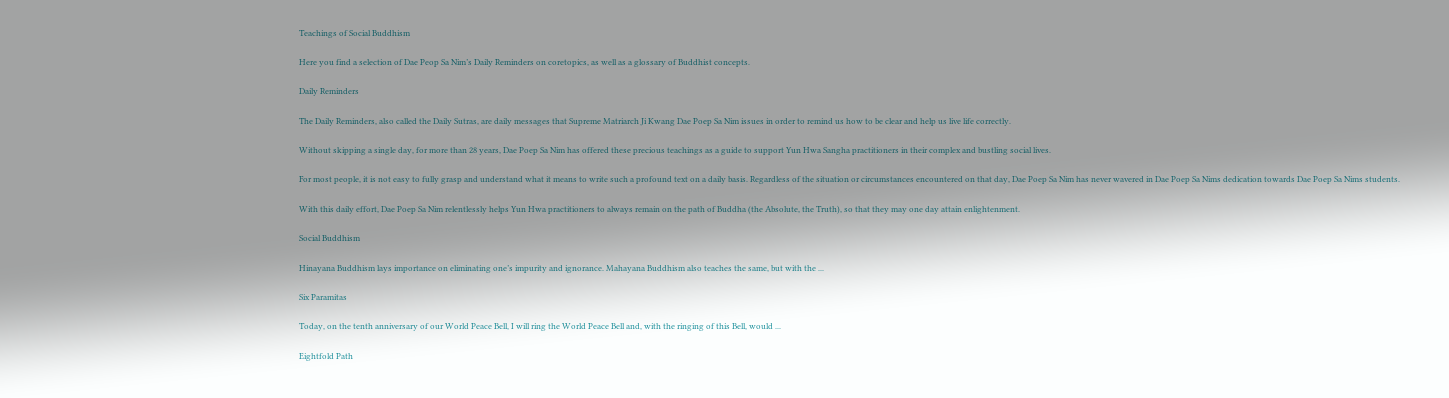Teachings of Social Buddhism

Here you find a selection of Dae Peop Sa Nim’s Daily Reminders on coretopics, as well as a glossary of Buddhist concepts.

Daily Reminders

The Daily Reminders, also called the Daily Sutras, are daily messages that Supreme Matriarch Ji Kwang Dae Poep Sa Nim issues in order to remind us how to be clear and help us live life correctly.

Without skipping a single day, for more than 28 years, Dae Poep Sa Nim has offered these precious teachings as a guide to support Yun Hwa Sangha practitioners in their complex and bustling social lives.

For most people, it is not easy to fully grasp and understand what it means to write such a profound text on a daily basis. Regardless of the situation or circumstances encountered on that day, Dae Poep Sa Nim has never wavered in Dae Poep Sa Nims dedication towards Dae Poep Sa Nims students.

With this daily effort, Dae Poep Sa Nim relentlessly helps Yun Hwa practitioners to always remain on the path of Buddha (the Absolute, the Truth), so that they may one day attain enlightenment.

Social Buddhism

Hinayana Buddhism lays importance on eliminating one’s impurity and ignorance. Mahayana Buddhism also teaches the same, but with the ...

Six Paramitas

Today, on the tenth anniversary of our World Peace Bell, I will ring the World Peace Bell and, with the ringing of this Bell, would ...

Eightfold Path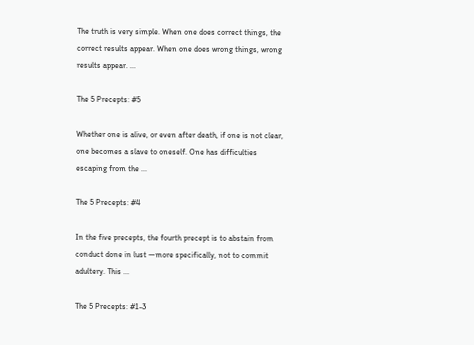The truth is very simple. When one does correct things, the correct results appear. When one does wrong things, wrong results appear. ...

The 5 Precepts: #5

Whether one is alive, or even after death, if one is not clear, one becomes a slave to oneself. One has difficulties escaping from the ...

The 5 Precepts: #4

In the five precepts, the fourth precept is to abstain from conduct done in lust —more specifically, not to commit adultery. This ...

The 5 Precepts: #1-3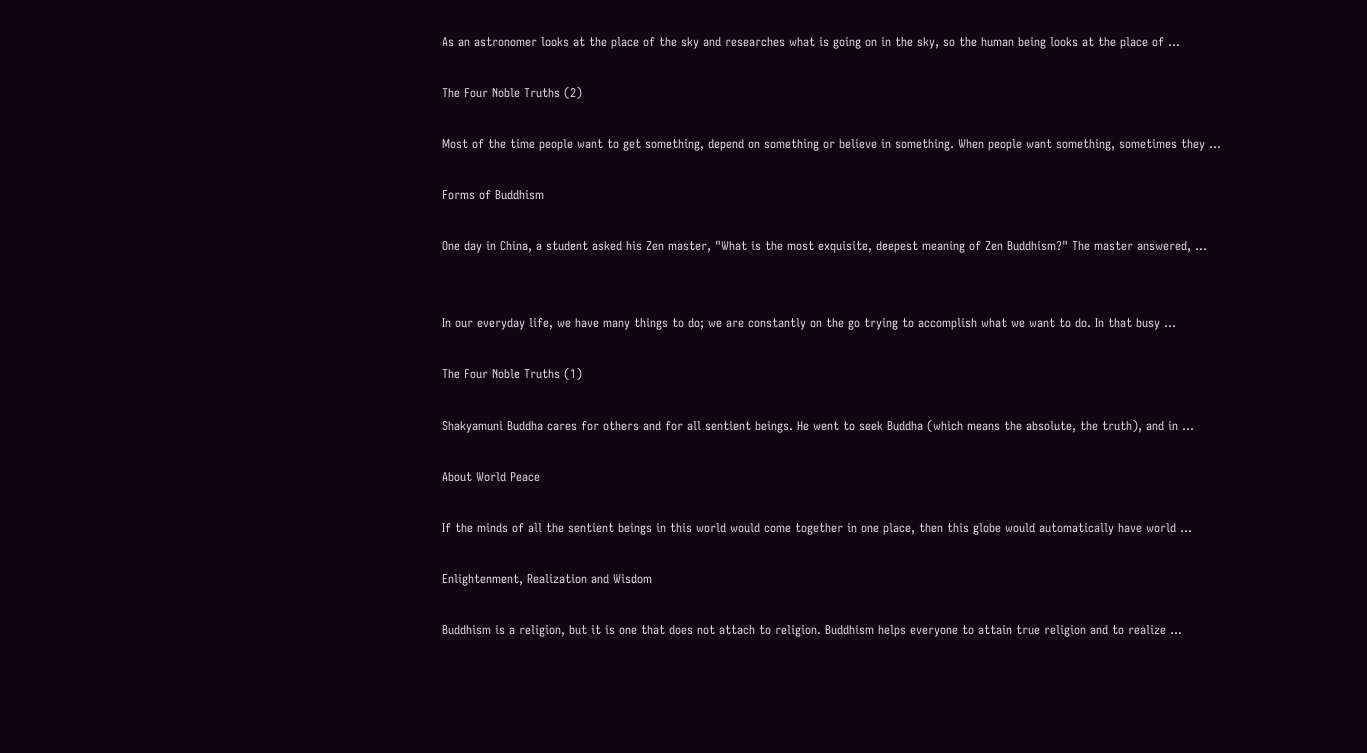As an astronomer looks at the place of the sky and researches what is going on in the sky, so the human being looks at the place of ...

The Four Noble Truths (2)

Most of the time people want to get something, depend on something or believe in something. When people want something, sometimes they ...

Forms of Buddhism

One day in China, a student asked his Zen master, "What is the most exquisite, deepest meaning of Zen Buddhism?" The master answered, ...


In our everyday life, we have many things to do; we are constantly on the go trying to accomplish what we want to do. In that busy ...

The Four Noble Truths (1)

Shakyamuni Buddha cares for others and for all sentient beings. He went to seek Buddha (which means the absolute, the truth), and in ...

About World Peace

If the minds of all the sentient beings in this world would come together in one place, then this globe would automatically have world ...

Enlightenment, Realization and Wisdom

Buddhism is a religion, but it is one that does not attach to religion. Buddhism helps everyone to attain true religion and to realize ...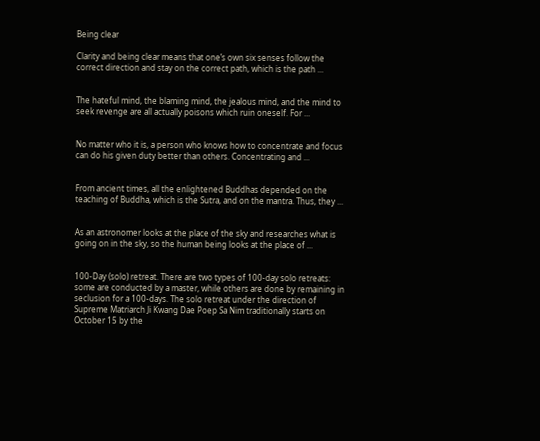Being clear

Clarity and being clear means that one’s own six senses follow the correct direction and stay on the correct path, which is the path ...


The hateful mind, the blaming mind, the jealous mind, and the mind to seek revenge are all actually poisons which ruin oneself. For ...


No matter who it is, a person who knows how to concentrate and focus can do his given duty better than others. Concentrating and ...


From ancient times, all the enlightened Buddhas depended on the teaching of Buddha, which is the Sutra, and on the mantra. Thus, they ...


As an astronomer looks at the place of the sky and researches what is going on in the sky, so the human being looks at the place of ...


100-Day (solo) retreat. There are two types of 100-day solo retreats: some are conducted by a master, while others are done by remaining in seclusion for a 100-days. The solo retreat under the direction of Supreme Matriarch Ji Kwang Dae Poep Sa Nim traditionally starts on October 15 by the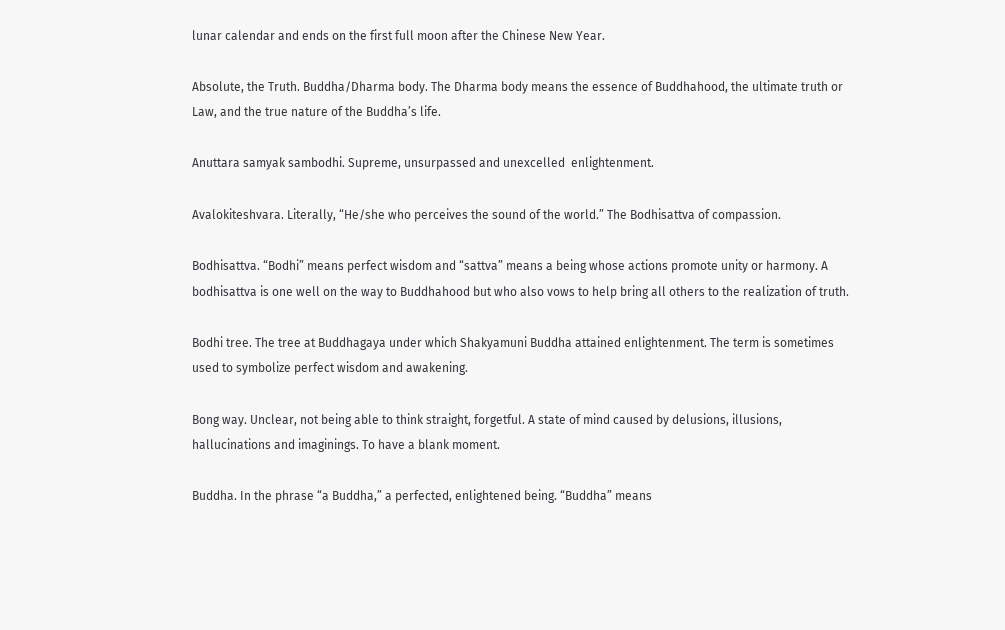lunar calendar and ends on the first full moon after the Chinese New Year.

Absolute, the Truth. Buddha/Dharma body. The Dharma body means the essence of Buddhahood, the ultimate truth or Law, and the true nature of the Buddha’s life.

Anuttara samyak sambodhi. Supreme, unsurpassed and unexcelled  enlightenment.

Avalokiteshvara. Literally, “He/she who perceives the sound of the world.” The Bodhisattva of compassion.

Bodhisattva. “Bodhi” means perfect wisdom and “sattva” means a being whose actions promote unity or harmony. A bodhisattva is one well on the way to Buddhahood but who also vows to help bring all others to the realization of truth.

Bodhi tree. The tree at Buddhagaya under which Shakyamuni Buddha attained enlightenment. The term is sometimes used to symbolize perfect wisdom and awakening.

Bong way. Unclear, not being able to think straight, forgetful. A state of mind caused by delusions, illusions, hallucinations and imaginings. To have a blank moment.

Buddha. In the phrase “a Buddha,” a perfected, enlightened being. “Buddha” means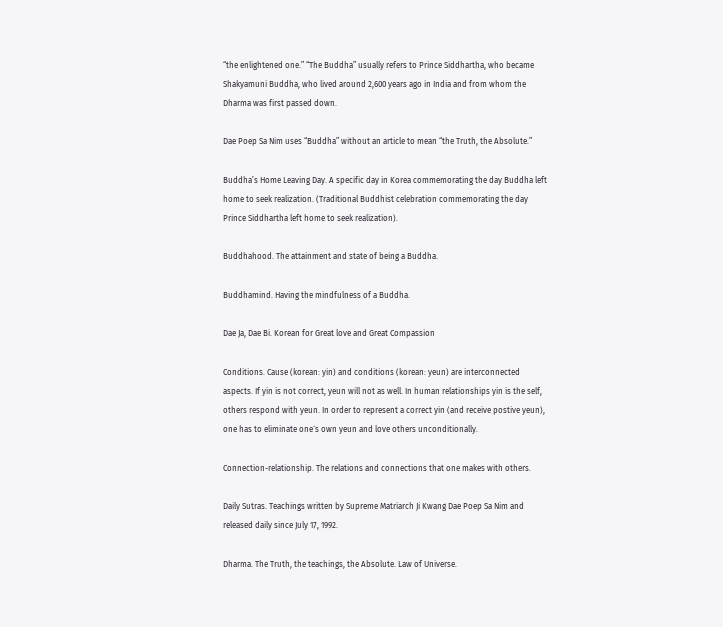“the enlightened one.” “The Buddha” usually refers to Prince Siddhartha, who became Shakyamuni Buddha, who lived around 2,600 years ago in India and from whom the Dharma was first passed down.

Dae Poep Sa Nim uses “Buddha” without an article to mean “the Truth, the Absolute.”

Buddha’s Home Leaving Day. A specific day in Korea commemorating the day Buddha left home to seek realization. (Traditional Buddhist celebration commemorating the day Prince Siddhartha left home to seek realization).

Buddhahood. The attainment and state of being a Buddha.

Buddhamind. Having the mindfulness of a Buddha.

Dae Ja, Dae Bi. Korean for Great love and Great Compassion

Conditions. Cause (korean: yin) and conditions (korean: yeun) are interconnected aspects. If yin is not correct, yeun will not as well. In human relationships yin is the self, others respond with yeun. In order to represent a correct yin (and receive postive yeun), one has to eliminate one´s own yeun and love others unconditionally.

Connection-relationship. The relations and connections that one makes with others.

Daily Sutras. Teachings written by Supreme Matriarch Ji Kwang Dae Poep Sa Nim and released daily since July 17, 1992.

Dharma. The Truth, the teachings, the Absolute. Law of Universe.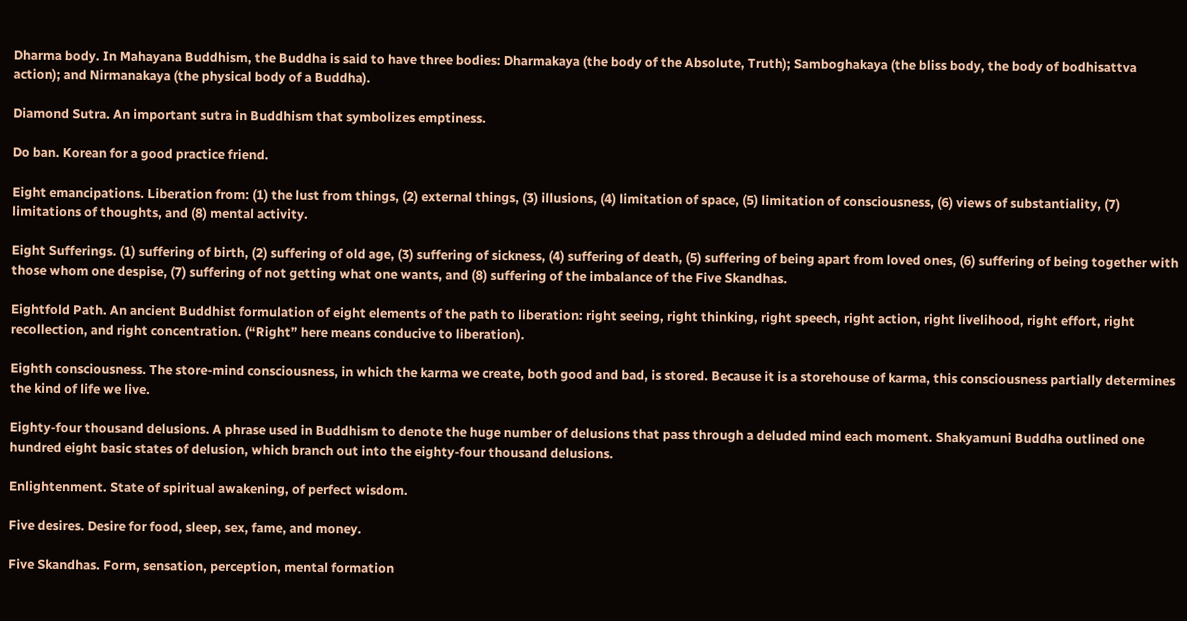Dharma body. In Mahayana Buddhism, the Buddha is said to have three bodies: Dharmakaya (the body of the Absolute, Truth); Samboghakaya (the bliss body, the body of bodhisattva action); and Nirmanakaya (the physical body of a Buddha).

Diamond Sutra. An important sutra in Buddhism that symbolizes emptiness.

Do ban. Korean for a good practice friend.

Eight emancipations. Liberation from: (1) the lust from things, (2) external things, (3) illusions, (4) limitation of space, (5) limitation of consciousness, (6) views of substantiality, (7) limitations of thoughts, and (8) mental activity.

Eight Sufferings. (1) suffering of birth, (2) suffering of old age, (3) suffering of sickness, (4) suffering of death, (5) suffering of being apart from loved ones, (6) suffering of being together with those whom one despise, (7) suffering of not getting what one wants, and (8) suffering of the imbalance of the Five Skandhas.

Eightfold Path. An ancient Buddhist formulation of eight elements of the path to liberation: right seeing, right thinking, right speech, right action, right livelihood, right effort, right recollection, and right concentration. (“Right” here means conducive to liberation).

Eighth consciousness. The store-mind consciousness, in which the karma we create, both good and bad, is stored. Because it is a storehouse of karma, this consciousness partially determines the kind of life we live.

Eighty-four thousand delusions. A phrase used in Buddhism to denote the huge number of delusions that pass through a deluded mind each moment. Shakyamuni Buddha outlined one hundred eight basic states of delusion, which branch out into the eighty-four thousand delusions.

Enlightenment. State of spiritual awakening, of perfect wisdom.

Five desires. Desire for food, sleep, sex, fame, and money.

Five Skandhas. Form, sensation, perception, mental formation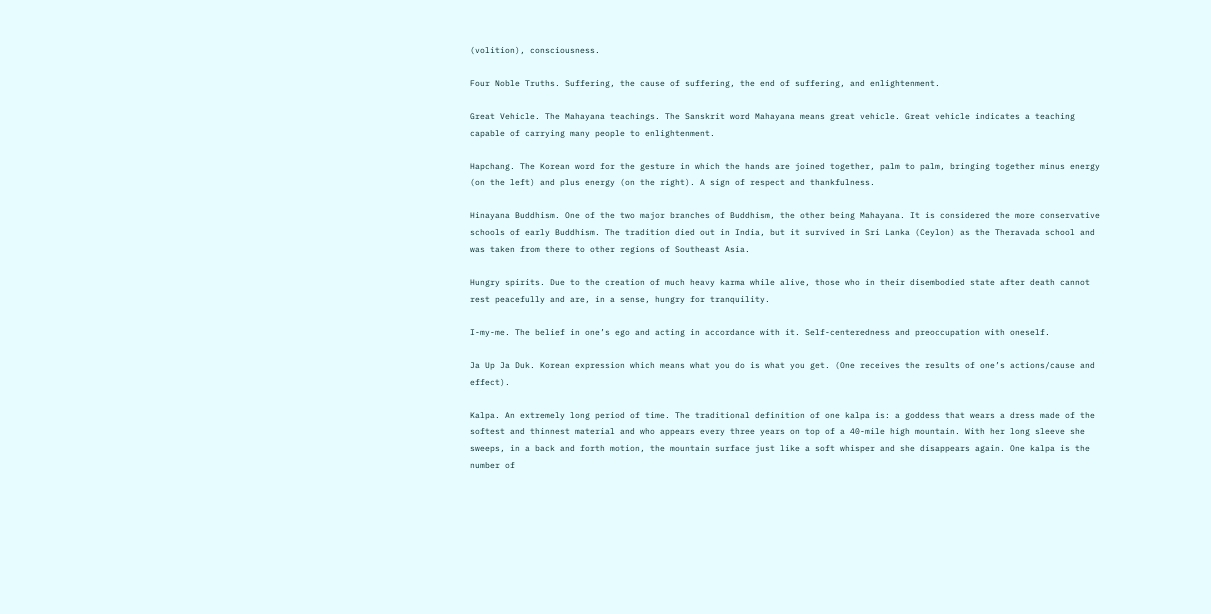(volition), consciousness.

Four Noble Truths. Suffering, the cause of suffering, the end of suffering, and enlightenment.

Great Vehicle. The Mahayana teachings. The Sanskrit word Mahayana means great vehicle. Great vehicle indicates a teaching capable of carrying many people to enlightenment.

Hapchang. The Korean word for the gesture in which the hands are joined together, palm to palm, bringing together minus energy (on the left) and plus energy (on the right). A sign of respect and thankfulness.

Hinayana Buddhism. One of the two major branches of Buddhism, the other being Mahayana. It is considered the more conservative schools of early Buddhism. The tradition died out in India, but it survived in Sri Lanka (Ceylon) as the Theravada school and was taken from there to other regions of Southeast Asia.

Hungry spirits. Due to the creation of much heavy karma while alive, those who in their disembodied state after death cannot rest peacefully and are, in a sense, hungry for tranquility.

I-my-me. The belief in one’s ego and acting in accordance with it. Self-centeredness and preoccupation with oneself.

Ja Up Ja Duk. Korean expression which means what you do is what you get. (One receives the results of one’s actions/cause and effect).

Kalpa. An extremely long period of time. The traditional definition of one kalpa is: a goddess that wears a dress made of the softest and thinnest material and who appears every three years on top of a 40-mile high mountain. With her long sleeve she sweeps, in a back and forth motion, the mountain surface just like a soft whisper and she disappears again. One kalpa is the number of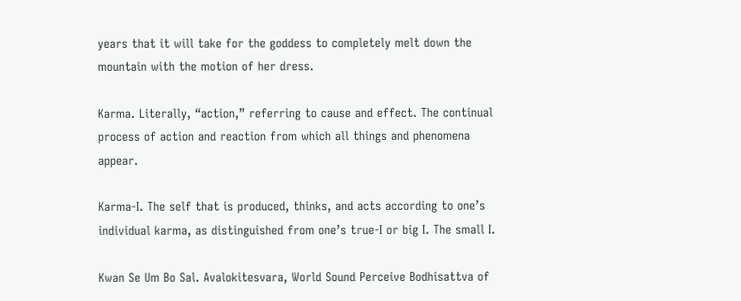years that it will take for the goddess to completely melt down the mountain with the motion of her dress.

Karma. Literally, “action,” referring to cause and effect. The continual process of action and reaction from which all things and phenomena appear.

Karma-I. The self that is produced, thinks, and acts according to one’s individual karma, as distinguished from one’s true-I or big I. The small I.

Kwan Se Um Bo Sal. Avalokitesvara, World Sound Perceive Bodhisattva of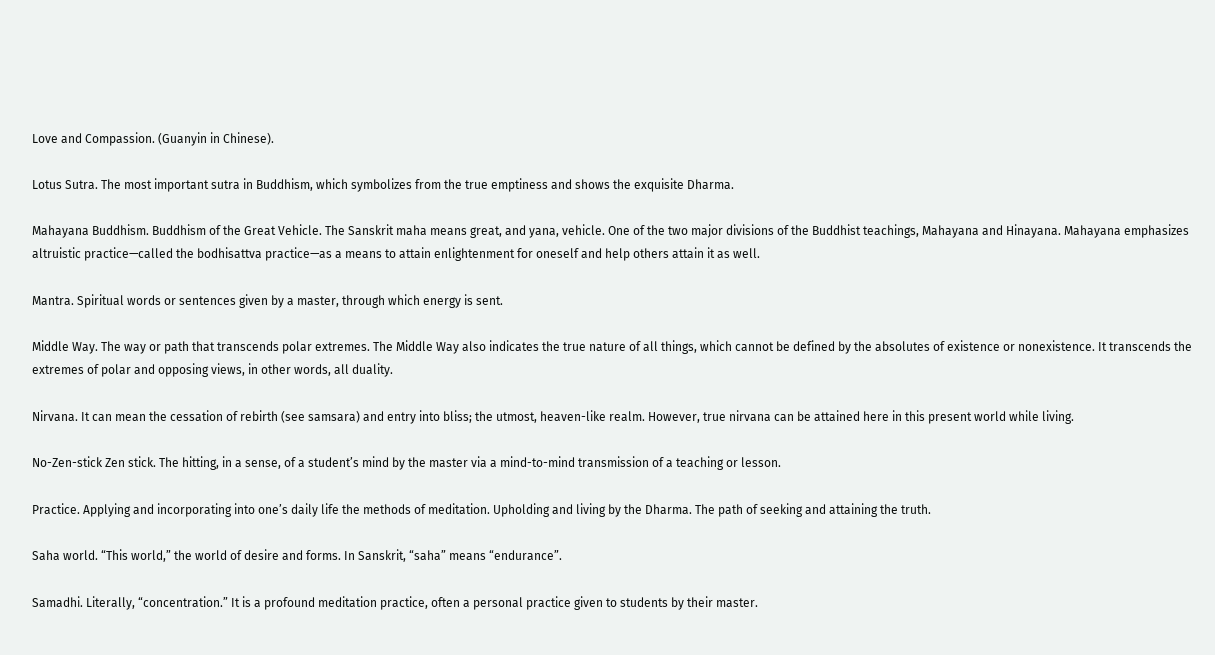Love and Compassion. (Guanyin in Chinese).

Lotus Sutra. The most important sutra in Buddhism, which symbolizes from the true emptiness and shows the exquisite Dharma.

Mahayana Buddhism. Buddhism of the Great Vehicle. The Sanskrit maha means great, and yana, vehicle. One of the two major divisions of the Buddhist teachings, Mahayana and Hinayana. Mahayana emphasizes altruistic practice—called the bodhisattva practice—as a means to attain enlightenment for oneself and help others attain it as well.

Mantra. Spiritual words or sentences given by a master, through which energy is sent.

Middle Way. The way or path that transcends polar extremes. The Middle Way also indicates the true nature of all things, which cannot be defined by the absolutes of existence or nonexistence. It transcends the extremes of polar and opposing views, in other words, all duality.

Nirvana. It can mean the cessation of rebirth (see samsara) and entry into bliss; the utmost, heaven-like realm. However, true nirvana can be attained here in this present world while living.

No-Zen-stick Zen stick. The hitting, in a sense, of a student’s mind by the master via a mind-to-mind transmission of a teaching or lesson.

Practice. Applying and incorporating into one’s daily life the methods of meditation. Upholding and living by the Dharma. The path of seeking and attaining the truth.

Saha world. “This world,” the world of desire and forms. In Sanskrit, “saha” means “endurance”.

Samadhi. Literally, “concentration.” It is a profound meditation practice, often a personal practice given to students by their master.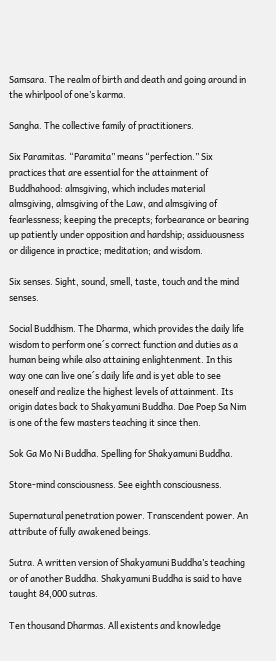Samsara. The realm of birth and death and going around in the whirlpool of one’s karma.

Sangha. The collective family of practitioners.

Six Paramitas. “Paramita” means “perfection.” Six practices that are essential for the attainment of Buddhahood: almsgiving, which includes material almsgiving, almsgiving of the Law, and almsgiving of fearlessness; keeping the precepts; forbearance or bearing up patiently under opposition and hardship; assiduousness or diligence in practice; meditation; and wisdom.

Six senses. Sight, sound, smell, taste, touch and the mind senses.

Social Buddhism. The Dharma, which provides the daily life wisdom to perform one´s correct function and duties as a human being while also attaining enlightenment. In this way one can live one´s daily life and is yet able to see oneself and realize the highest levels of attainment. Its origin dates back to Shakyamuni Buddha. Dae Poep Sa Nim is one of the few masters teaching it since then.

Sok Ga Mo Ni Buddha. Spelling for Shakyamuni Buddha.

Store-mind consciousness. See eighth consciousness.

Supernatural penetration power. Transcendent power. An attribute of fully awakened beings.

Sutra. A written version of Shakyamuni Buddha’s teaching or of another Buddha. Shakyamuni Buddha is said to have taught 84,000 sutras.

Ten thousand Dharmas. All existents and knowledge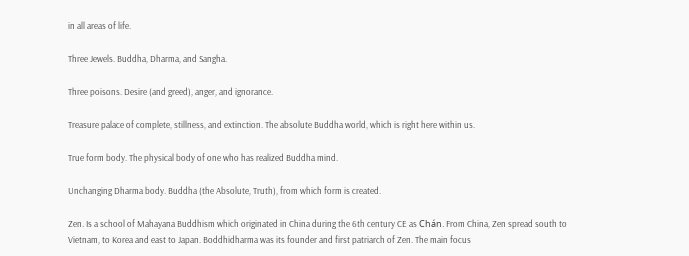in all areas of life.

Three Jewels. Buddha, Dharma, and Sangha.

Three poisons. Desire (and greed), anger, and ignorance.

Treasure palace of complete, stillness, and extinction. The absolute Buddha world, which is right here within us.

True form body. The physical body of one who has realized Buddha mind.

Unchanging Dharma body. Buddha (the Absolute, Truth), from which form is created.

Zen. Is a school of Mahayana Buddhism which originated in China during the 6th century CE as Chán. From China, Zen spread south to Vietnam, to Korea and east to Japan. Boddhidharma was its founder and first patriarch of Zen. The main focus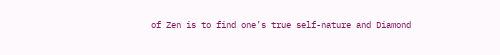of Zen is to find one’s true self-nature and Diamond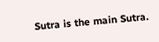Sutra is the main Sutra.